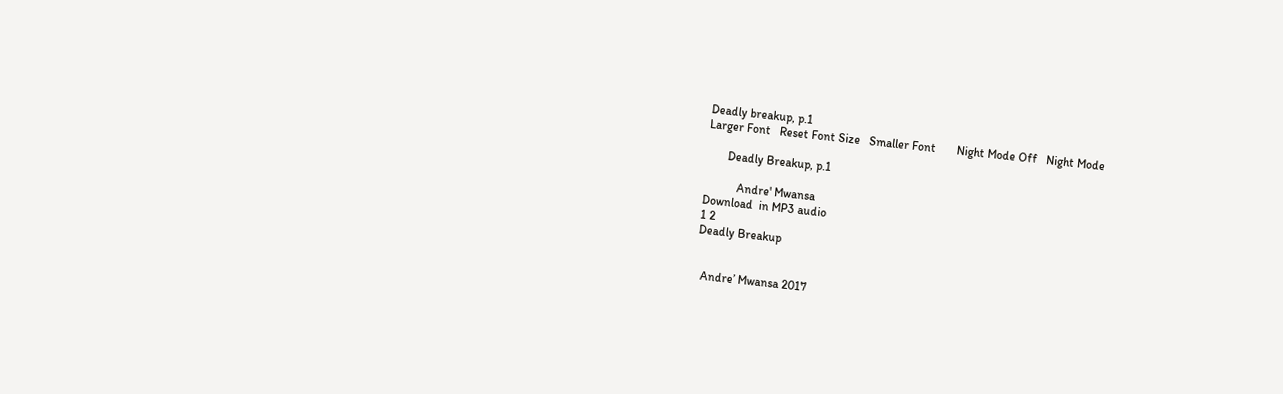Deadly breakup, p.1
Larger Font   Reset Font Size   Smaller Font       Night Mode Off   Night Mode

       Deadly Breakup, p.1

           Andre' Mwansa
Download  in MP3 audio
1 2
Deadly Breakup


  Andre’ Mwansa 2017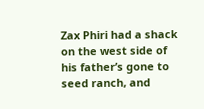Zax Phiri had a shack on the west side of his father’s gone to seed ranch, and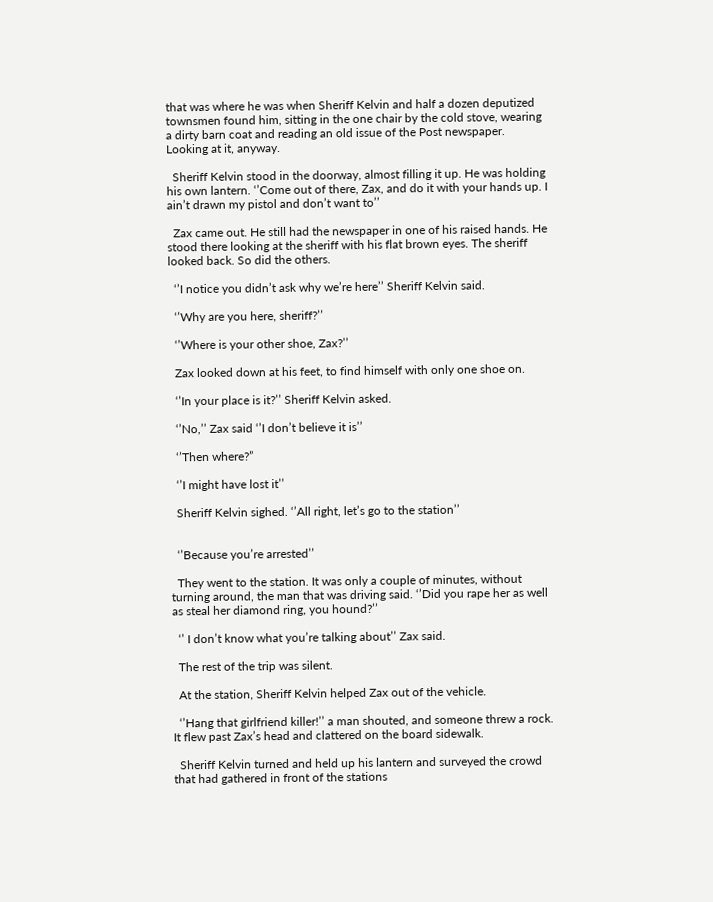that was where he was when Sheriff Kelvin and half a dozen deputized townsmen found him, sitting in the one chair by the cold stove, wearing a dirty barn coat and reading an old issue of the Post newspaper. Looking at it, anyway.

  Sheriff Kelvin stood in the doorway, almost filling it up. He was holding his own lantern. ‘’Come out of there, Zax, and do it with your hands up. I ain’t drawn my pistol and don’t want to’’

  Zax came out. He still had the newspaper in one of his raised hands. He stood there looking at the sheriff with his flat brown eyes. The sheriff looked back. So did the others.

  ‘’I notice you didn’t ask why we’re here’’ Sheriff Kelvin said.

  ‘’Why are you here, sheriff?’’

  ‘’Where is your other shoe, Zax?’’

  Zax looked down at his feet, to find himself with only one shoe on.

  ‘’In your place is it?’’ Sheriff Kelvin asked.

  ‘’No,’’ Zax said ‘’I don’t believe it is’’

  ‘’Then where?”

  ‘’I might have lost it’’

  Sheriff Kelvin sighed. ‘’All right, let’s go to the station’’


  ‘’Because you’re arrested’’

  They went to the station. It was only a couple of minutes, without turning around, the man that was driving said. ‘’Did you rape her as well as steal her diamond ring, you hound?’’

  ‘’ I don’t know what you’re talking about’’ Zax said.

  The rest of the trip was silent.

  At the station, Sheriff Kelvin helped Zax out of the vehicle.

  ‘’Hang that girlfriend killer!’’ a man shouted, and someone threw a rock. It flew past Zax’s head and clattered on the board sidewalk.

  Sheriff Kelvin turned and held up his lantern and surveyed the crowd that had gathered in front of the stations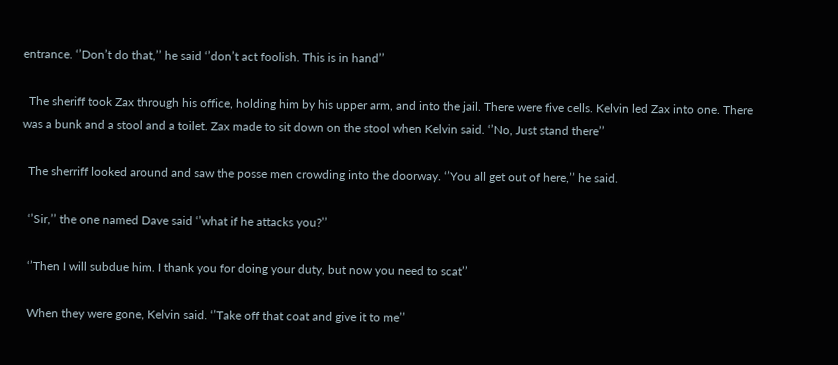entrance. ‘’Don’t do that,’’ he said ‘’don’t act foolish. This is in hand’’

  The sheriff took Zax through his office, holding him by his upper arm, and into the jail. There were five cells. Kelvin led Zax into one. There was a bunk and a stool and a toilet. Zax made to sit down on the stool when Kelvin said. ‘’No, Just stand there’’

  The sherriff looked around and saw the posse men crowding into the doorway. ‘’You all get out of here,’’ he said.

  ‘’Sir,’’ the one named Dave said ‘’what if he attacks you?’’

  ‘’Then I will subdue him. I thank you for doing your duty, but now you need to scat’’

  When they were gone, Kelvin said. ‘’Take off that coat and give it to me’’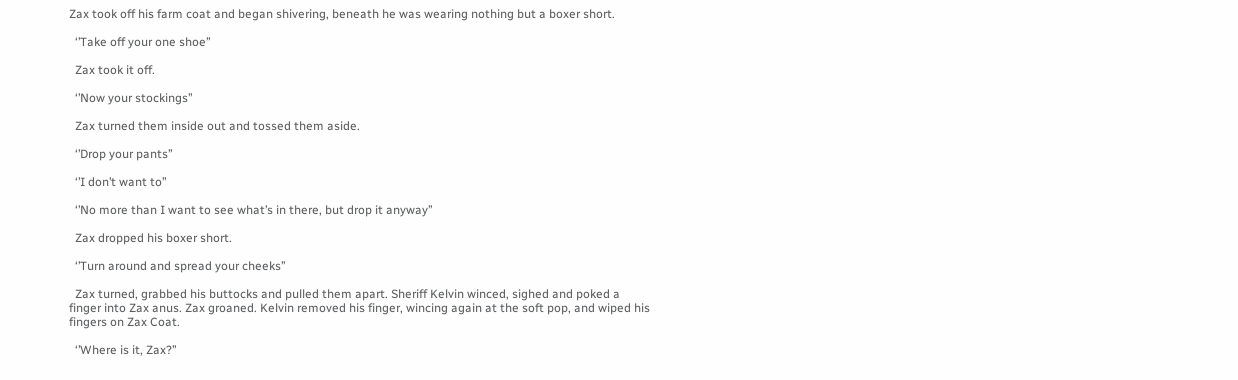Zax took off his farm coat and began shivering, beneath he was wearing nothing but a boxer short.

  ‘’Take off your one shoe’’

  Zax took it off.

  ‘’Now your stockings’’

  Zax turned them inside out and tossed them aside.

  ‘’Drop your pants’’

  ‘’I don’t want to’’

  ‘’No more than I want to see what’s in there, but drop it anyway’’

  Zax dropped his boxer short.

  ‘’Turn around and spread your cheeks’’

  Zax turned, grabbed his buttocks and pulled them apart. Sheriff Kelvin winced, sighed and poked a finger into Zax anus. Zax groaned. Kelvin removed his finger, wincing again at the soft pop, and wiped his fingers on Zax Coat.

  ‘’Where is it, Zax?’’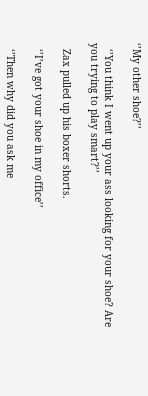‘’My other shoe?’’

  ‘’You think I went up your ass looking for your shoe? Are you trying to play smart?’’

  Zax pulled up his boxer shorts.

  ‘’I’ve got your shoe in my office’’

  ‘’Then why did you ask me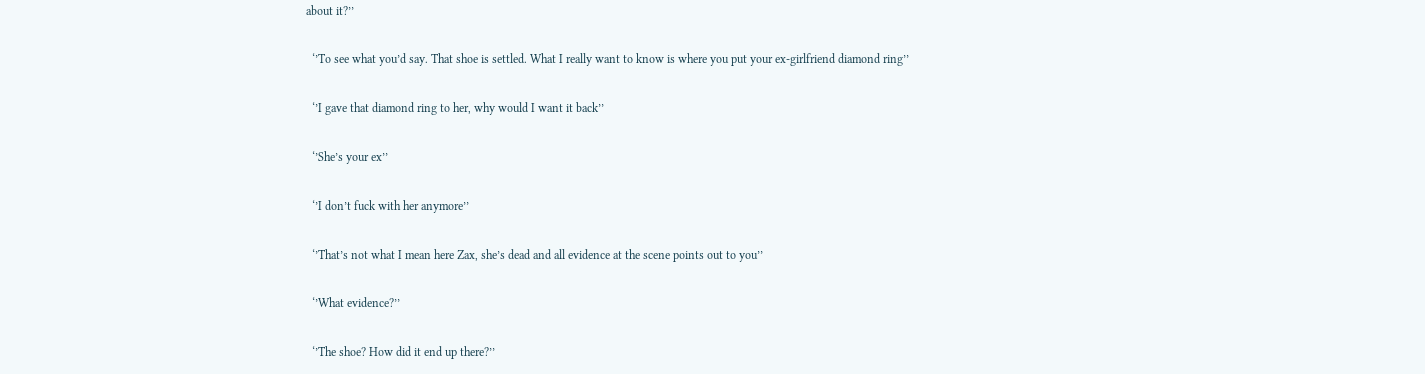about it?’’

  ‘’To see what you’d say. That shoe is settled. What I really want to know is where you put your ex-girlfriend diamond ring’’

  ‘’I gave that diamond ring to her, why would I want it back’’

  ‘’She’s your ex’’

  ‘’I don’t fuck with her anymore’’

  ‘’That’s not what I mean here Zax, she’s dead and all evidence at the scene points out to you’’

  ‘’What evidence?’’

  ‘’The shoe? How did it end up there?’’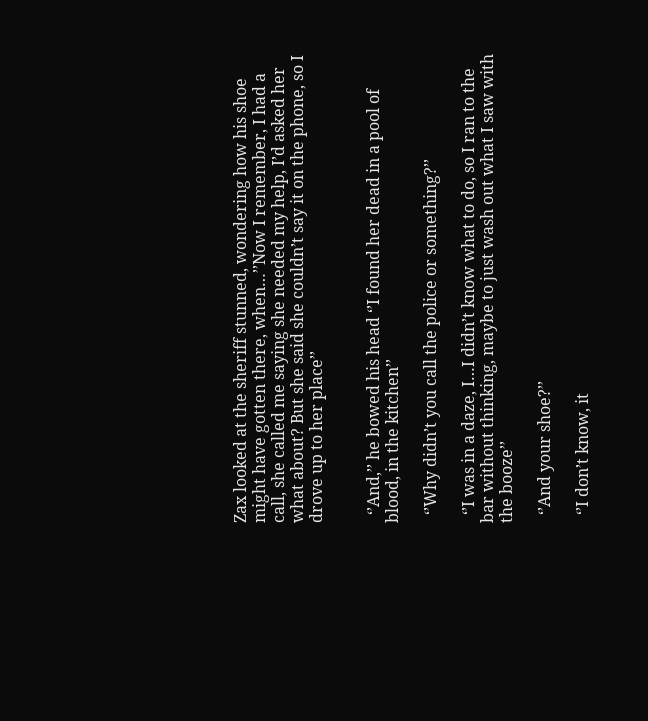Zax looked at the sheriff stunned, wondering how his shoe might have gotten there, when…’’Now I remember, I had a call, she called me saying she needed my help, I’d asked her what about? But she said she couldn’t say it on the phone, so I drove up to her place’’


  ‘’And,’’ he bowed his head ‘’I found her dead in a pool of blood, in the kitchen’’

  ‘’Why didn’t you call the police or something?’’

  ‘’I was in a daze, I…I didn’t know what to do, so I ran to the bar without thinking, maybe to just wash out what I saw with the booze’’

  ‘’And your shoe?’’

  ‘’I don’t know, it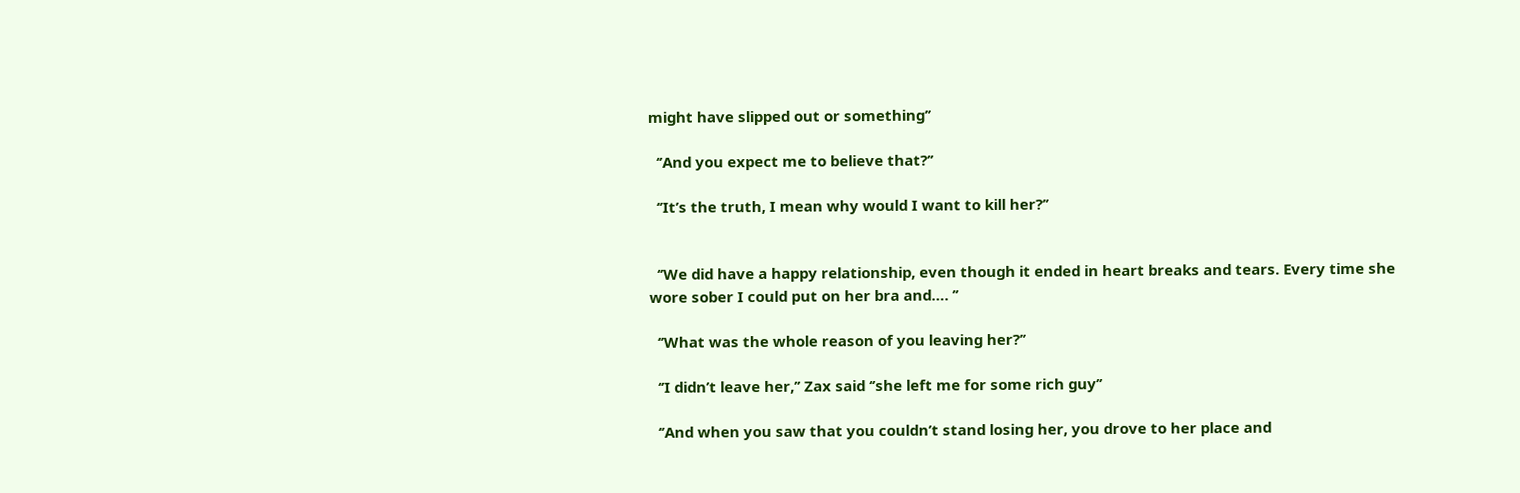might have slipped out or something’’

  ‘’And you expect me to believe that?’’

  ‘’It’s the truth, I mean why would I want to kill her?’’


  ‘’We did have a happy relationship, even though it ended in heart breaks and tears. Every time she wore sober I could put on her bra and…. ’’

  ‘’What was the whole reason of you leaving her?’’

  ‘’I didn’t leave her,’’ Zax said ‘’she left me for some rich guy’’

  ‘’And when you saw that you couldn’t stand losing her, you drove to her place and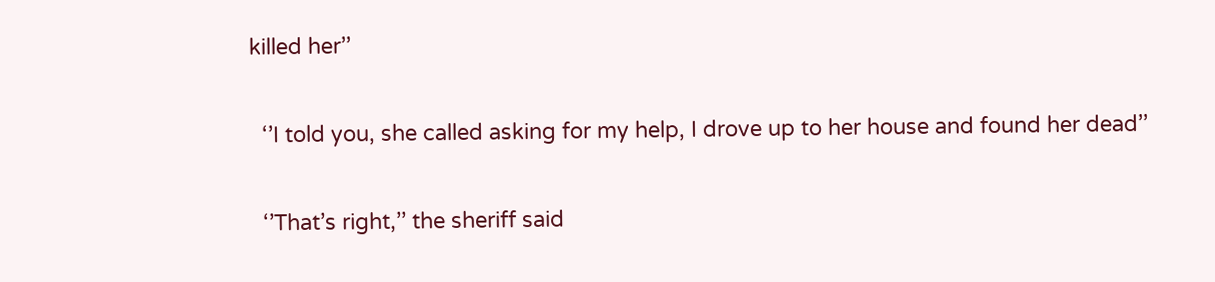killed her’’

  ‘’I told you, she called asking for my help, I drove up to her house and found her dead’’

  ‘’That’s right,’’ the sheriff said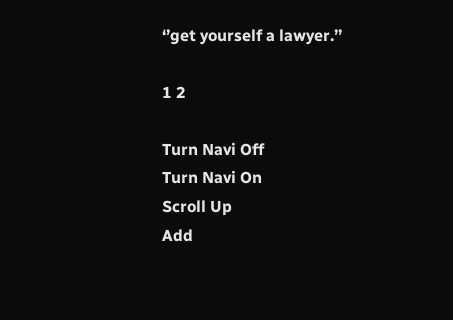‘’get yourself a lawyer.’’

1 2

Turn Navi Off
Turn Navi On
Scroll Up
Add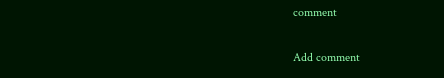comment

Add comment